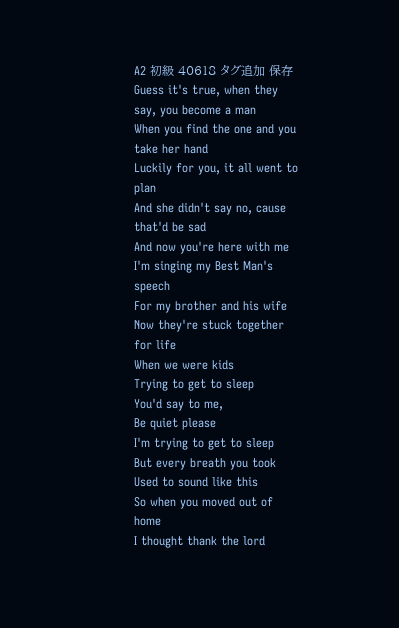A2 初級 40618 タグ追加 保存
Guess it's true, when they say, you become a man
When you find the one and you take her hand
Luckily for you, it all went to plan
And she didn't say no, cause that'd be sad
And now you're here with me
I'm singing my Best Man's speech
For my brother and his wife
Now they're stuck together for life
When we were kids
Trying to get to sleep
You'd say to me,
Be quiet please
I'm trying to get to sleep
But every breath you took
Used to sound like this
So when you moved out of home
I thought thank the lord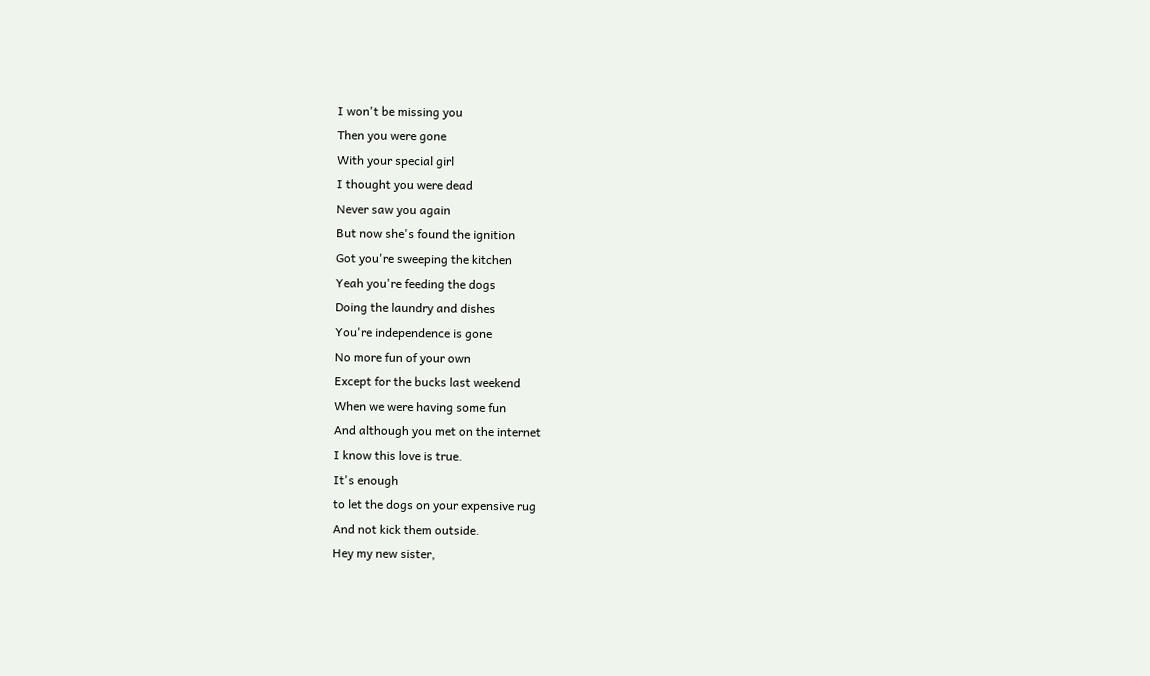I won't be missing you
Then you were gone
With your special girl
I thought you were dead
Never saw you again
But now she's found the ignition
Got you're sweeping the kitchen
Yeah you're feeding the dogs
Doing the laundry and dishes
You're independence is gone
No more fun of your own
Except for the bucks last weekend
When we were having some fun
And although you met on the internet
I know this love is true.
It's enough
to let the dogs on your expensive rug
And not kick them outside.
Hey my new sister,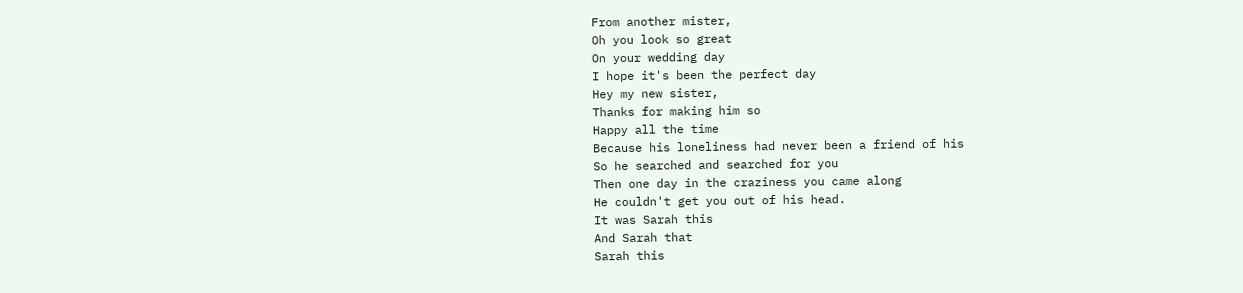From another mister,
Oh you look so great
On your wedding day
I hope it's been the perfect day
Hey my new sister,
Thanks for making him so
Happy all the time
Because his loneliness had never been a friend of his
So he searched and searched for you
Then one day in the craziness you came along
He couldn't get you out of his head.
It was Sarah this
And Sarah that
Sarah this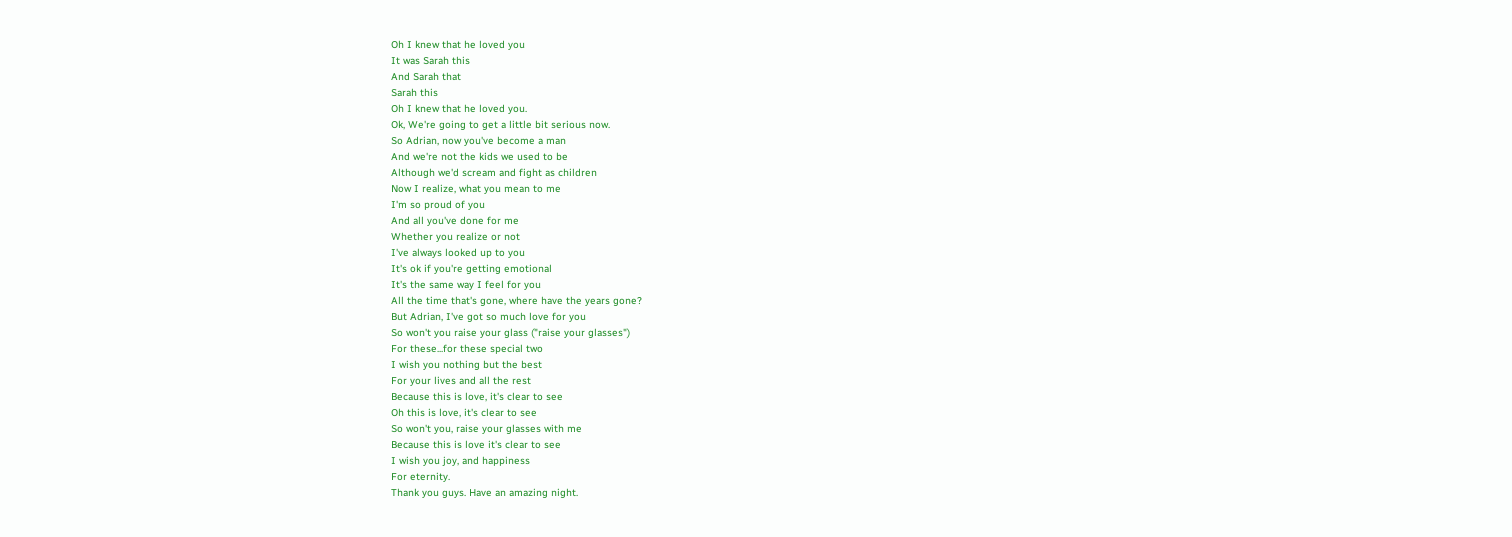Oh I knew that he loved you
It was Sarah this
And Sarah that
Sarah this
Oh I knew that he loved you.
Ok, We're going to get a little bit serious now.
So Adrian, now you've become a man
And we're not the kids we used to be
Although we'd scream and fight as children
Now I realize, what you mean to me
I'm so proud of you
And all you've done for me
Whether you realize or not
I've always looked up to you
It's ok if you're getting emotional
It's the same way I feel for you
All the time that's gone, where have the years gone?
But Adrian, I've got so much love for you
So won't you raise your glass ("raise your glasses")
For these...for these special two
I wish you nothing but the best
For your lives and all the rest
Because this is love, it's clear to see
Oh this is love, it's clear to see
So won't you, raise your glasses with me
Because this is love it's clear to see
I wish you joy, and happiness
For eternity.
Thank you guys. Have an amazing night.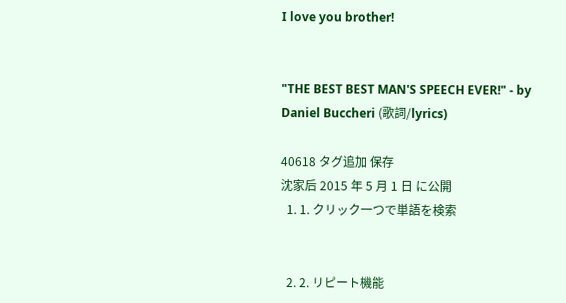I love you brother!


"THE BEST BEST MAN'S SPEECH EVER!" - by Daniel Buccheri (歌詞/lyrics)

40618 タグ追加 保存
沈家后 2015 年 5 月 1 日 に公開
  1. 1. クリック一つで単語を検索


  2. 2. リピート機能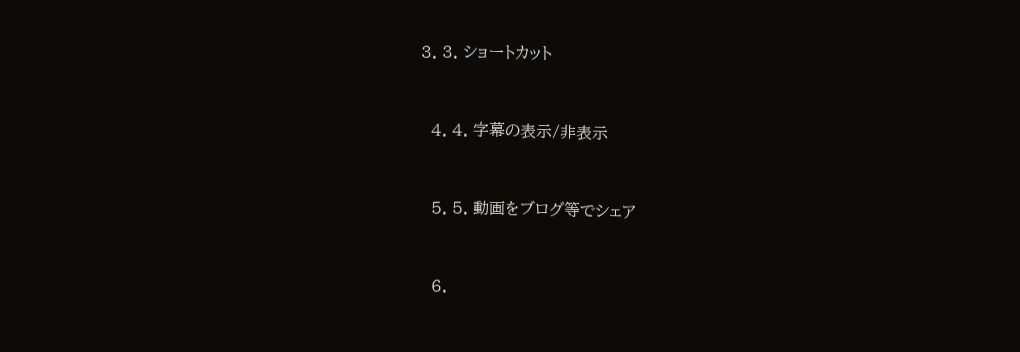3. 3. ショートカット


  4. 4. 字幕の表示/非表示


  5. 5. 動画をブログ等でシェア


  6.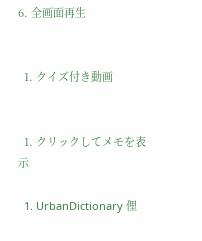6. 全画面再生


  1. クイズ付き動画


  1. クリックしてメモを表示

  1. UrbanDictionary 俚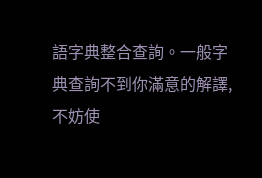語字典整合查詢。一般字典查詢不到你滿意的解譯,不妨使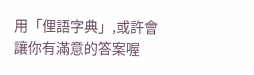用「俚語字典」,或許會讓你有滿意的答案喔